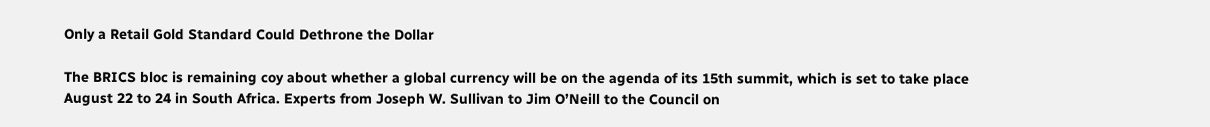Only a Retail Gold Standard Could Dethrone the Dollar

The BRICS bloc is remaining coy about whether a global currency will be on the agenda of its 15th summit, which is set to take place August 22 to 24 in South Africa. Experts from Joseph W. Sullivan to Jim O’Neill to the Council on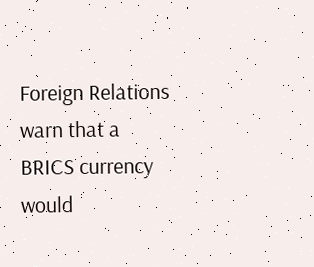Foreign Relations warn that a BRICS currency would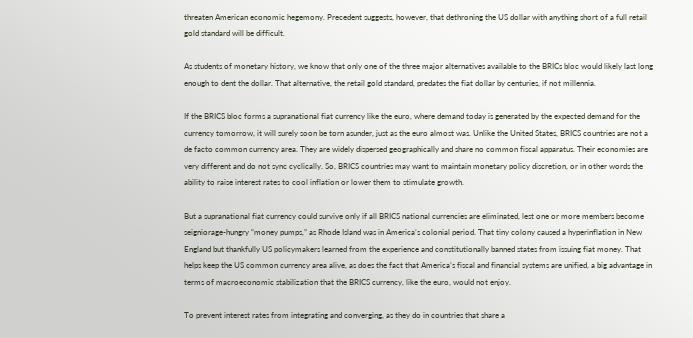threaten American economic hegemony. Precedent suggests, however, that dethroning the US dollar with anything short of a full retail gold standard will be difficult.

As students of monetary history, we know that only one of the three major alternatives available to the BRICs bloc would likely last long enough to dent the dollar. That alternative, the retail gold standard, predates the fiat dollar by centuries, if not millennia.

If the BRICS bloc forms a supranational fiat currency like the euro, where demand today is generated by the expected demand for the currency tomorrow, it will surely soon be torn asunder, just as the euro almost was. Unlike the United States, BRICS countries are not a de facto common currency area. They are widely dispersed geographically and share no common fiscal apparatus. Their economies are very different and do not sync cyclically. So, BRICS countries may want to maintain monetary policy discretion, or in other words the ability to raise interest rates to cool inflation or lower them to stimulate growth.

But a supranational fiat currency could survive only if all BRICS national currencies are eliminated, lest one or more members become seigniorage-hungry “money pumps,” as Rhode Island was in America’s colonial period. That tiny colony caused a hyperinflation in New England but thankfully US policymakers learned from the experience and constitutionally banned states from issuing fiat money. That helps keep the US common currency area alive, as does the fact that America’s fiscal and financial systems are unified, a big advantage in terms of macroeconomic stabilization that the BRICS currency, like the euro, would not enjoy.

To prevent interest rates from integrating and converging, as they do in countries that share a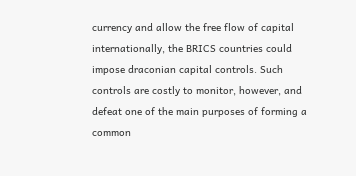currency and allow the free flow of capital internationally, the BRICS countries could impose draconian capital controls. Such controls are costly to monitor, however, and defeat one of the main purposes of forming a common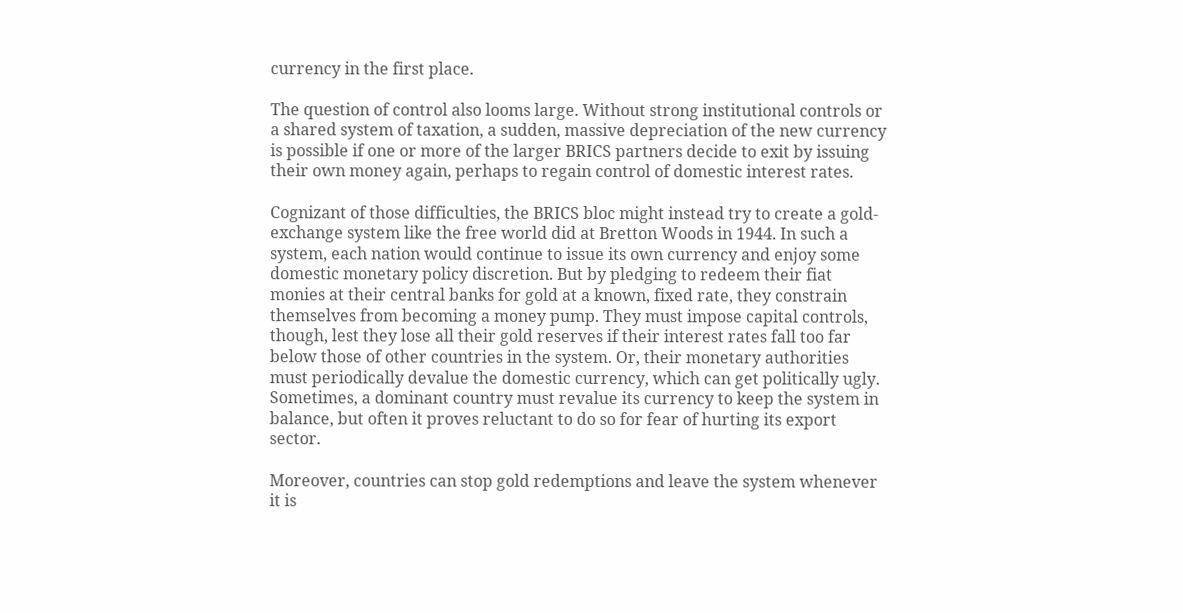currency in the first place.

The question of control also looms large. Without strong institutional controls or a shared system of taxation, a sudden, massive depreciation of the new currency is possible if one or more of the larger BRICS partners decide to exit by issuing their own money again, perhaps to regain control of domestic interest rates.

Cognizant of those difficulties, the BRICS bloc might instead try to create a gold-exchange system like the free world did at Bretton Woods in 1944. In such a system, each nation would continue to issue its own currency and enjoy some domestic monetary policy discretion. But by pledging to redeem their fiat monies at their central banks for gold at a known, fixed rate, they constrain themselves from becoming a money pump. They must impose capital controls, though, lest they lose all their gold reserves if their interest rates fall too far below those of other countries in the system. Or, their monetary authorities must periodically devalue the domestic currency, which can get politically ugly. Sometimes, a dominant country must revalue its currency to keep the system in balance, but often it proves reluctant to do so for fear of hurting its export sector.

Moreover, countries can stop gold redemptions and leave the system whenever it is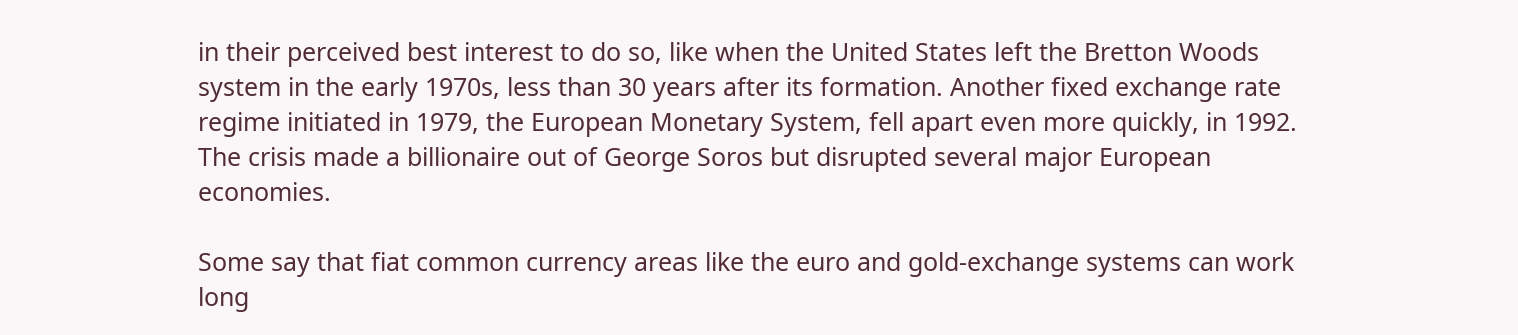in their perceived best interest to do so, like when the United States left the Bretton Woods system in the early 1970s, less than 30 years after its formation. Another fixed exchange rate regime initiated in 1979, the European Monetary System, fell apart even more quickly, in 1992. The crisis made a billionaire out of George Soros but disrupted several major European economies.

Some say that fiat common currency areas like the euro and gold-exchange systems can work long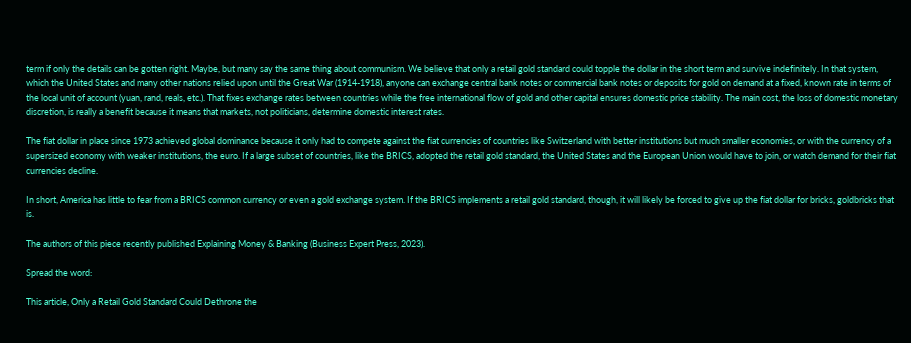term if only the details can be gotten right. Maybe, but many say the same thing about communism. We believe that only a retail gold standard could topple the dollar in the short term and survive indefinitely. In that system, which the United States and many other nations relied upon until the Great War (1914-1918), anyone can exchange central bank notes or commercial bank notes or deposits for gold on demand at a fixed, known rate in terms of the local unit of account (yuan, rand, reals, etc.). That fixes exchange rates between countries while the free international flow of gold and other capital ensures domestic price stability. The main cost, the loss of domestic monetary discretion, is really a benefit because it means that markets, not politicians, determine domestic interest rates.

The fiat dollar in place since 1973 achieved global dominance because it only had to compete against the fiat currencies of countries like Switzerland with better institutions but much smaller economies, or with the currency of a supersized economy with weaker institutions, the euro. If a large subset of countries, like the BRICS, adopted the retail gold standard, the United States and the European Union would have to join, or watch demand for their fiat currencies decline.

In short, America has little to fear from a BRICS common currency or even a gold exchange system. If the BRICS implements a retail gold standard, though, it will likely be forced to give up the fiat dollar for bricks, goldbricks that is.

The authors of this piece recently published Explaining Money & Banking (Business Expert Press, 2023).

Spread the word:

This article, Only a Retail Gold Standard Could Dethrone the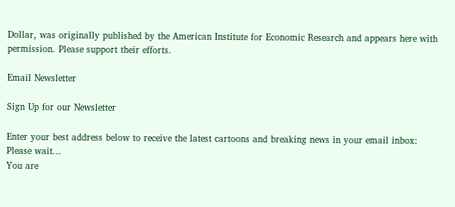Dollar, was originally published by the American Institute for Economic Research and appears here with permission. Please support their efforts.

Email Newsletter

Sign Up for our Newsletter

Enter your best address below to receive the latest cartoons and breaking news in your email inbox:
Please wait...
You are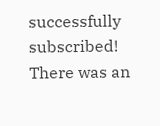successfully subscribed!
There was an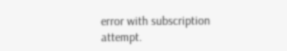error with subscription attempt.